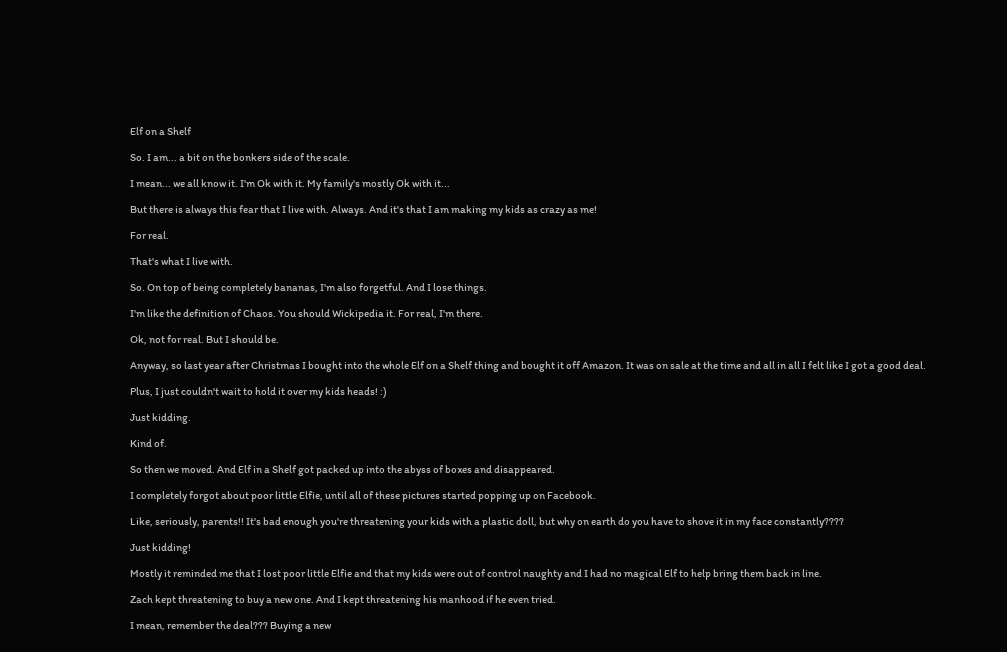Elf on a Shelf

So. I am... a bit on the bonkers side of the scale.

I mean... we all know it. I'm Ok with it. My family's mostly Ok with it...

But there is always this fear that I live with. Always. And it's that I am making my kids as crazy as me!

For real.

That's what I live with.

So. On top of being completely bananas, I'm also forgetful. And I lose things.

I'm like the definition of Chaos. You should Wickipedia it. For real, I'm there.

Ok, not for real. But I should be.

Anyway, so last year after Christmas I bought into the whole Elf on a Shelf thing and bought it off Amazon. It was on sale at the time and all in all I felt like I got a good deal.

Plus, I just couldn't wait to hold it over my kids heads! :)

Just kidding.

Kind of.

So then we moved. And Elf in a Shelf got packed up into the abyss of boxes and disappeared.

I completely forgot about poor little Elfie, until all of these pictures started popping up on Facebook.

Like, seriously, parents!! It's bad enough you're threatening your kids with a plastic doll, but why on earth do you have to shove it in my face constantly????

Just kidding!

Mostly it reminded me that I lost poor little Elfie and that my kids were out of control naughty and I had no magical Elf to help bring them back in line.

Zach kept threatening to buy a new one. And I kept threatening his manhood if he even tried.

I mean, remember the deal??? Buying a new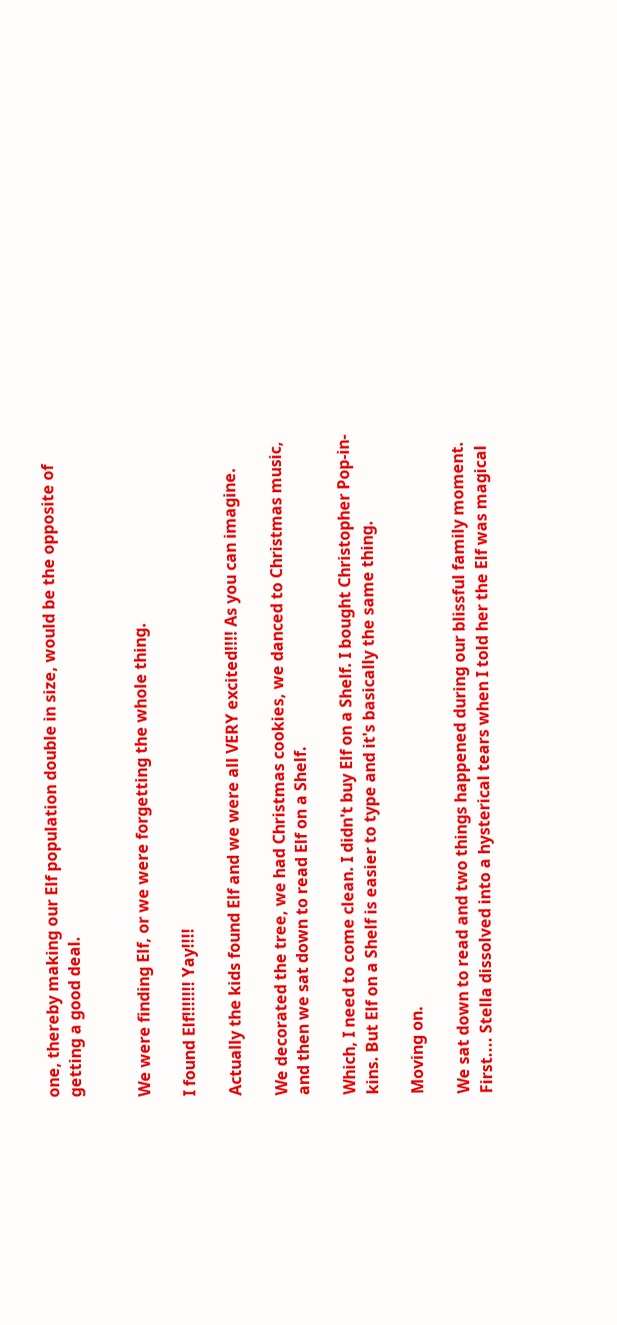one, thereby making our Elf population double in size, would be the opposite of getting a good deal.


We were finding Elf, or we were forgetting the whole thing.

I found Elf!!!!!!! Yay!!!!

Actually the kids found Elf and we were all VERY excited!!!! As you can imagine.

We decorated the tree, we had Christmas cookies, we danced to Christmas music, and then we sat down to read Elf on a Shelf.

Which, I need to come clean. I didn't buy Elf on a Shelf. I bought Christopher Pop-in-kins. But Elf on a Shelf is easier to type and it's basically the same thing.

Moving on.

We sat down to read and two things happened during our blissful family moment. First.... Stella dissolved into a hysterical tears when I told her the Elf was magical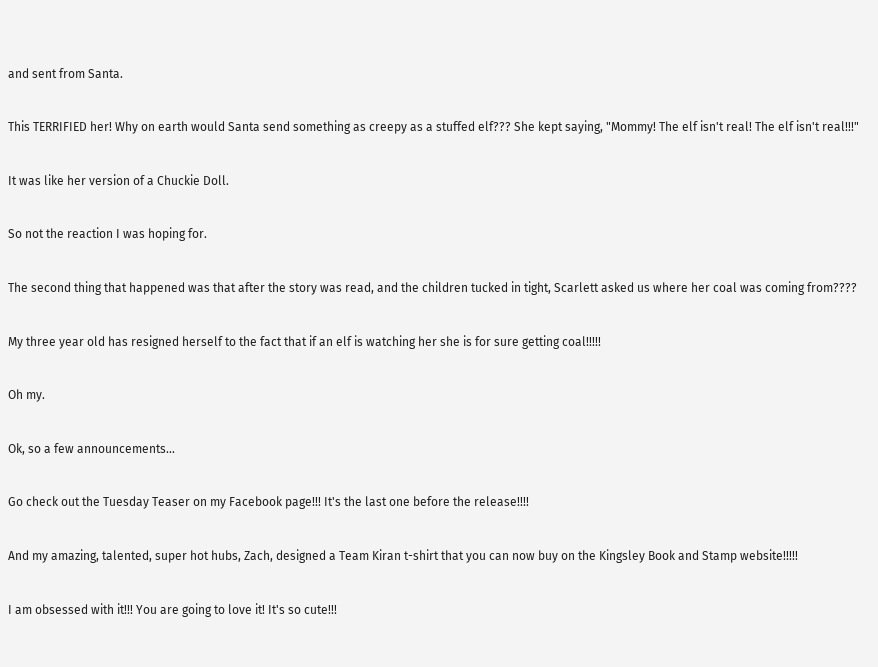and sent from Santa.

This TERRIFIED her! Why on earth would Santa send something as creepy as a stuffed elf??? She kept saying, "Mommy! The elf isn't real! The elf isn't real!!!"

It was like her version of a Chuckie Doll.

So not the reaction I was hoping for.

The second thing that happened was that after the story was read, and the children tucked in tight, Scarlett asked us where her coal was coming from????

My three year old has resigned herself to the fact that if an elf is watching her she is for sure getting coal!!!!!

Oh my.

Ok, so a few announcements...

Go check out the Tuesday Teaser on my Facebook page!!! It's the last one before the release!!!!

And my amazing, talented, super hot hubs, Zach, designed a Team Kiran t-shirt that you can now buy on the Kingsley Book and Stamp website!!!!!

I am obsessed with it!!! You are going to love it! It's so cute!!!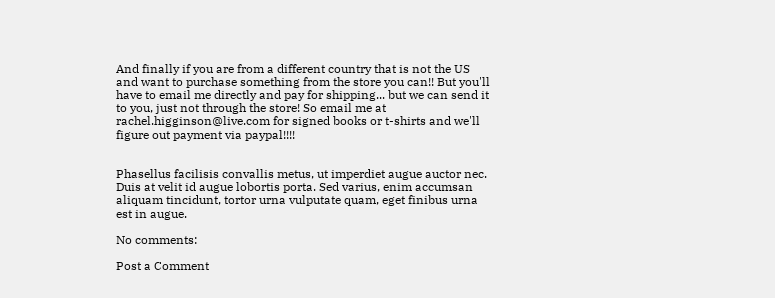And finally if you are from a different country that is not the US and want to purchase something from the store you can!! But you'll have to email me directly and pay for shipping... but we can send it to you, just not through the store! So email me at rachel.higginson@live.com for signed books or t-shirts and we'll figure out payment via paypal!!!!


Phasellus facilisis convallis metus, ut imperdiet augue auctor nec. Duis at velit id augue lobortis porta. Sed varius, enim accumsan aliquam tincidunt, tortor urna vulputate quam, eget finibus urna est in augue.

No comments:

Post a Comment